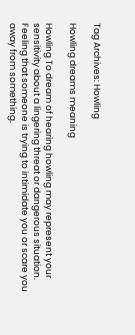Tag Archives: Howling

Howling dreams meaning

Howling To dream of hearing howling may represent your sensitivity about a lingering threat or dangerous situation. Feeling that someone is trying to intimidate you or scare you away from something.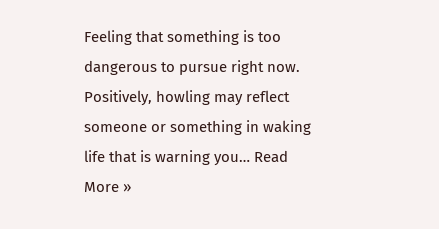Feeling that something is too dangerous to pursue right now. Positively, howling may reflect someone or something in waking life that is warning you… Read More »